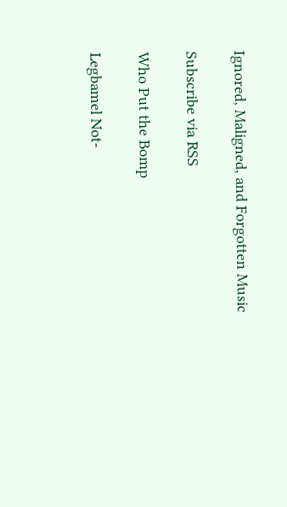Ignored, Maligned, and Forgotten Music

Subscribe via RSS

Who Put the Bomp

Legbamel Not-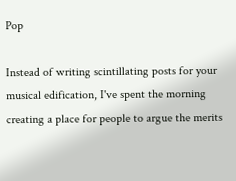Pop

Instead of writing scintillating posts for your musical edification, I've spent the morning creating a place for people to argue the merits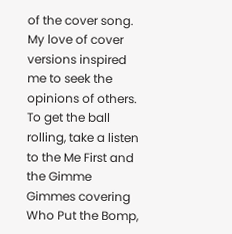of the cover song. My love of cover versions inspired me to seek the opinions of others. To get the ball rolling, take a listen to the Me First and the Gimme Gimmes covering Who Put the Bomp,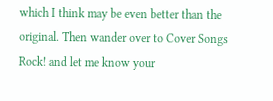which I think may be even better than the original. Then wander over to Cover Songs Rock! and let me know your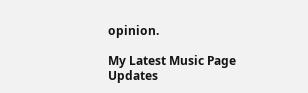opinion.

My Latest Music Page Updates